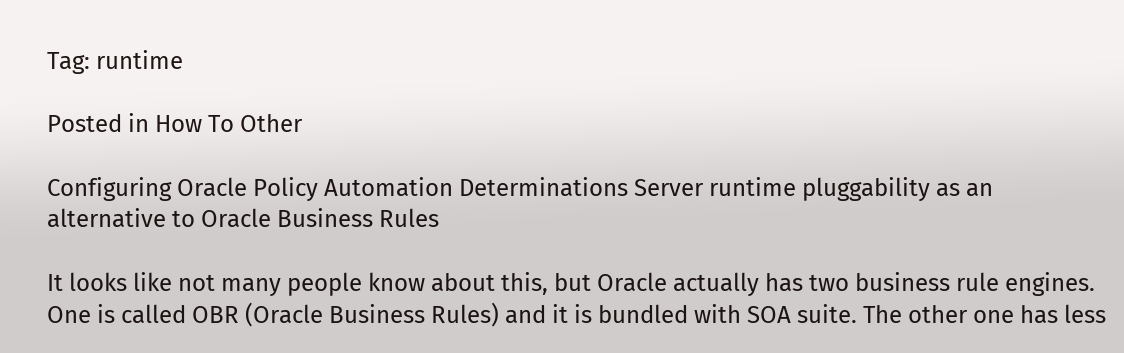Tag: runtime

Posted in How To Other

Configuring Oracle Policy Automation Determinations Server runtime pluggability as an alternative to Oracle Business Rules

It looks like not many people know about this, but Oracle actually has two business rule engines. One is called OBR (Oracle Business Rules) and it is bundled with SOA suite. The other one has less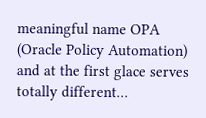meaningful name OPA (Oracle Policy Automation) and at the first glace serves totally different…